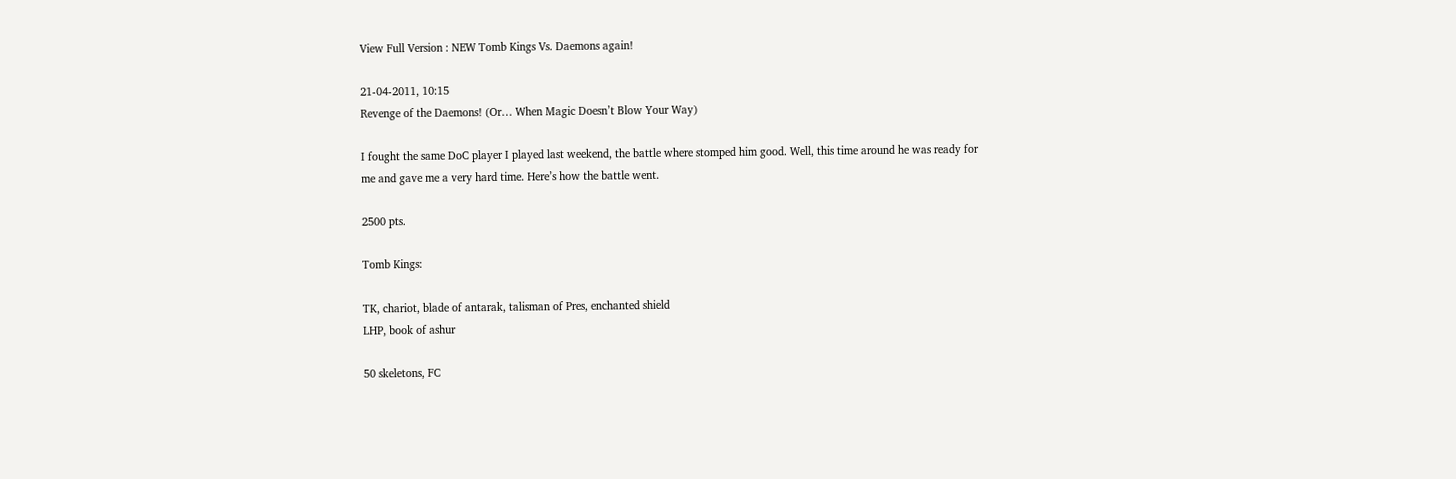View Full Version : NEW Tomb Kings Vs. Daemons again!

21-04-2011, 10:15
Revenge of the Daemons! (Or… When Magic Doesn’t Blow Your Way)

I fought the same DoC player I played last weekend, the battle where stomped him good. Well, this time around he was ready for me and gave me a very hard time. Here’s how the battle went.

2500 pts.

Tomb Kings:

TK, chariot, blade of antarak, talisman of Pres, enchanted shield
LHP, book of ashur

50 skeletons, FC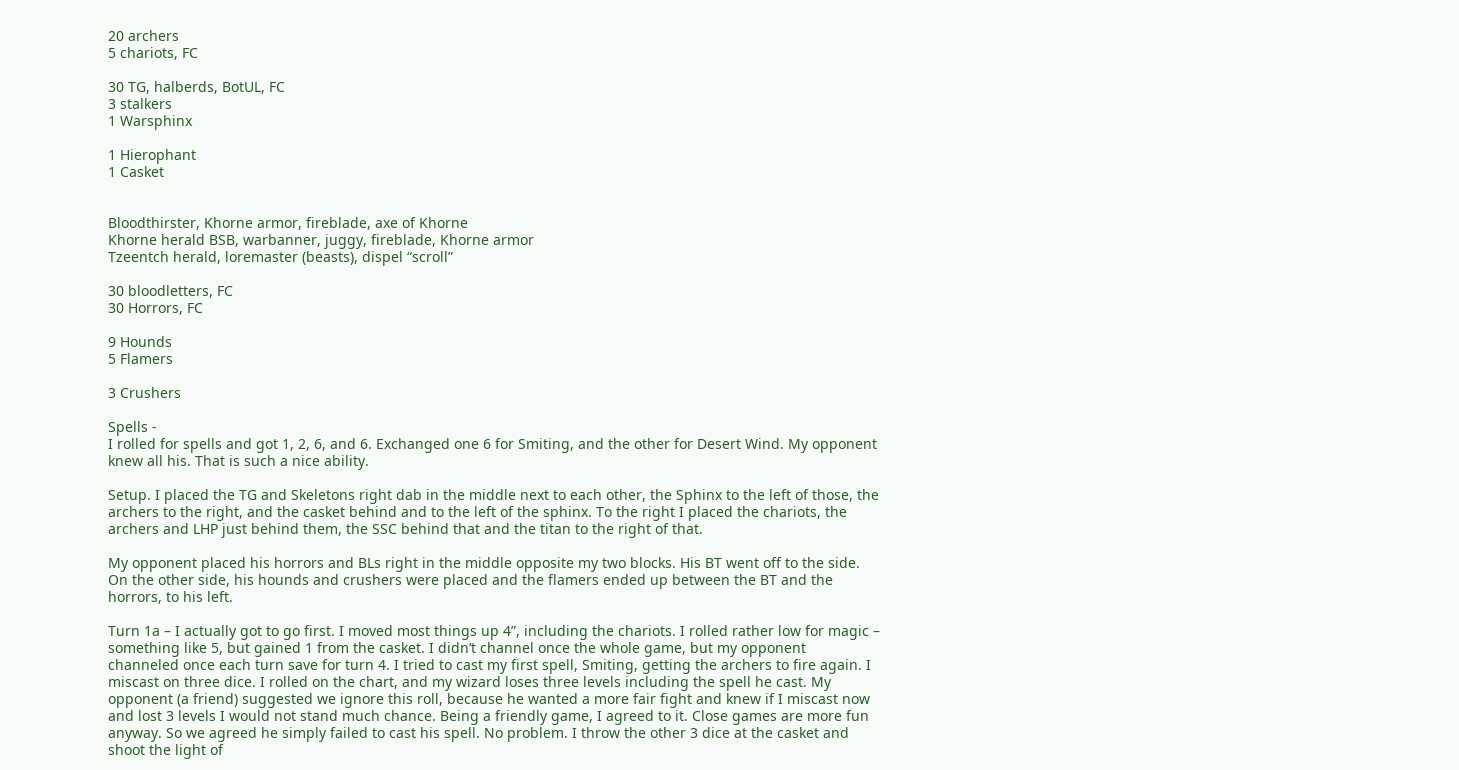20 archers
5 chariots, FC

30 TG, halberds, BotUL, FC
3 stalkers
1 Warsphinx

1 Hierophant
1 Casket


Bloodthirster, Khorne armor, fireblade, axe of Khorne
Khorne herald BSB, warbanner, juggy, fireblade, Khorne armor
Tzeentch herald, loremaster (beasts), dispel “scroll”

30 bloodletters, FC
30 Horrors, FC

9 Hounds
5 Flamers

3 Crushers

Spells -
I rolled for spells and got 1, 2, 6, and 6. Exchanged one 6 for Smiting, and the other for Desert Wind. My opponent knew all his. That is such a nice ability.

Setup. I placed the TG and Skeletons right dab in the middle next to each other, the Sphinx to the left of those, the archers to the right, and the casket behind and to the left of the sphinx. To the right I placed the chariots, the archers and LHP just behind them, the SSC behind that and the titan to the right of that.

My opponent placed his horrors and BLs right in the middle opposite my two blocks. His BT went off to the side. On the other side, his hounds and crushers were placed and the flamers ended up between the BT and the horrors, to his left.

Turn 1a – I actually got to go first. I moved most things up 4”, including the chariots. I rolled rather low for magic – something like 5, but gained 1 from the casket. I didn’t channel once the whole game, but my opponent channeled once each turn save for turn 4. I tried to cast my first spell, Smiting, getting the archers to fire again. I miscast on three dice. I rolled on the chart, and my wizard loses three levels including the spell he cast. My opponent (a friend) suggested we ignore this roll, because he wanted a more fair fight and knew if I miscast now and lost 3 levels I would not stand much chance. Being a friendly game, I agreed to it. Close games are more fun anyway. So we agreed he simply failed to cast his spell. No problem. I throw the other 3 dice at the casket and shoot the light of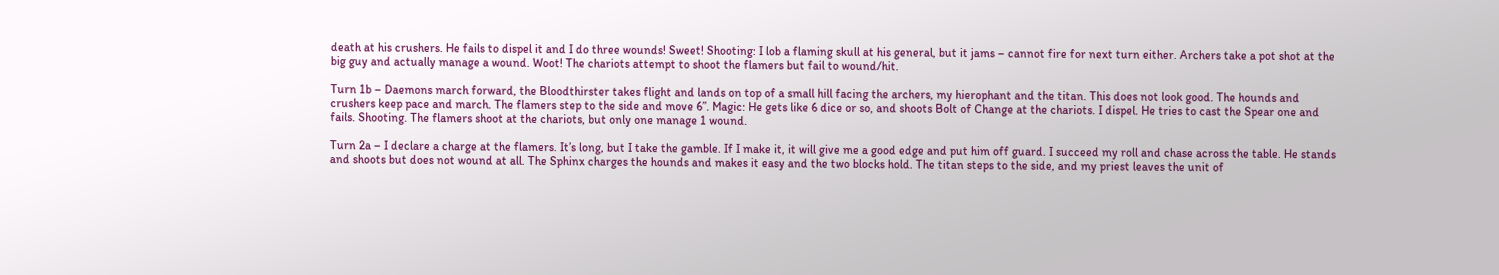death at his crushers. He fails to dispel it and I do three wounds! Sweet! Shooting: I lob a flaming skull at his general, but it jams – cannot fire for next turn either. Archers take a pot shot at the big guy and actually manage a wound. Woot! The chariots attempt to shoot the flamers but fail to wound/hit.

Turn 1b – Daemons march forward, the Bloodthirster takes flight and lands on top of a small hill facing the archers, my hierophant and the titan. This does not look good. The hounds and crushers keep pace and march. The flamers step to the side and move 6”. Magic: He gets like 6 dice or so, and shoots Bolt of Change at the chariots. I dispel. He tries to cast the Spear one and fails. Shooting. The flamers shoot at the chariots, but only one manage 1 wound.

Turn 2a – I declare a charge at the flamers. It’s long, but I take the gamble. If I make it, it will give me a good edge and put him off guard. I succeed my roll and chase across the table. He stands and shoots but does not wound at all. The Sphinx charges the hounds and makes it easy and the two blocks hold. The titan steps to the side, and my priest leaves the unit of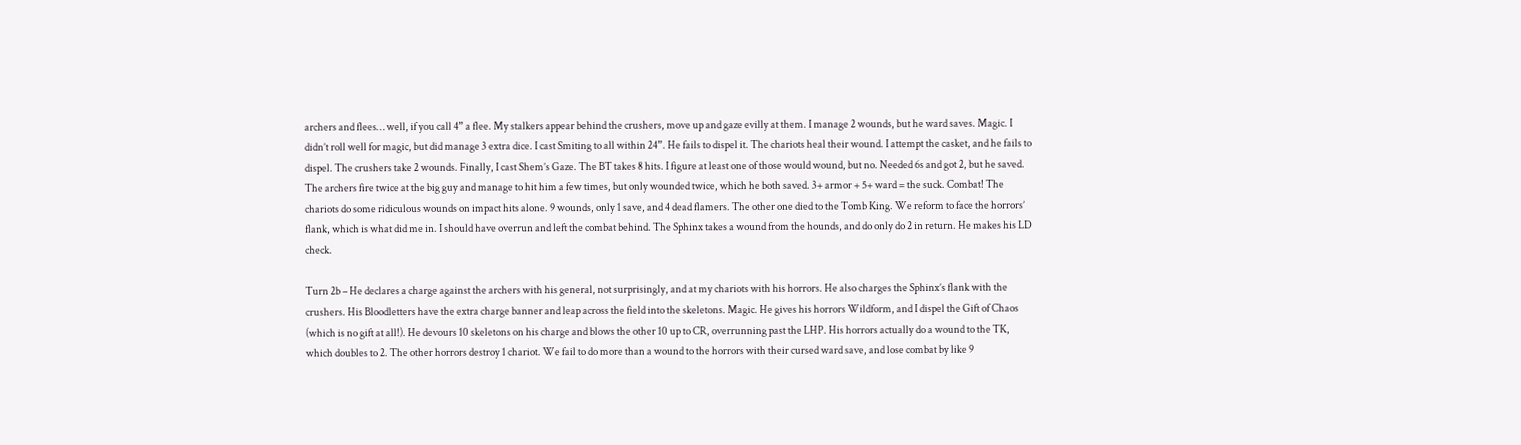archers and flees… well, if you call 4” a flee. My stalkers appear behind the crushers, move up and gaze evilly at them. I manage 2 wounds, but he ward saves. Magic. I didn’t roll well for magic, but did manage 3 extra dice. I cast Smiting to all within 24”. He fails to dispel it. The chariots heal their wound. I attempt the casket, and he fails to dispel. The crushers take 2 wounds. Finally, I cast Shem’s Gaze. The BT takes 8 hits. I figure at least one of those would wound, but no. Needed 6s and got 2, but he saved. The archers fire twice at the big guy and manage to hit him a few times, but only wounded twice, which he both saved. 3+ armor + 5+ ward = the suck. Combat! The chariots do some ridiculous wounds on impact hits alone. 9 wounds, only 1 save, and 4 dead flamers. The other one died to the Tomb King. We reform to face the horrors’ flank, which is what did me in. I should have overrun and left the combat behind. The Sphinx takes a wound from the hounds, and do only do 2 in return. He makes his LD check.

Turn 2b – He declares a charge against the archers with his general, not surprisingly, and at my chariots with his horrors. He also charges the Sphinx’s flank with the crushers. His Bloodletters have the extra charge banner and leap across the field into the skeletons. Magic. He gives his horrors Wildform, and I dispel the Gift of Chaos (which is no gift at all!). He devours 10 skeletons on his charge and blows the other 10 up to CR, overrunning past the LHP. His horrors actually do a wound to the TK, which doubles to 2. The other horrors destroy 1 chariot. We fail to do more than a wound to the horrors with their cursed ward save, and lose combat by like 9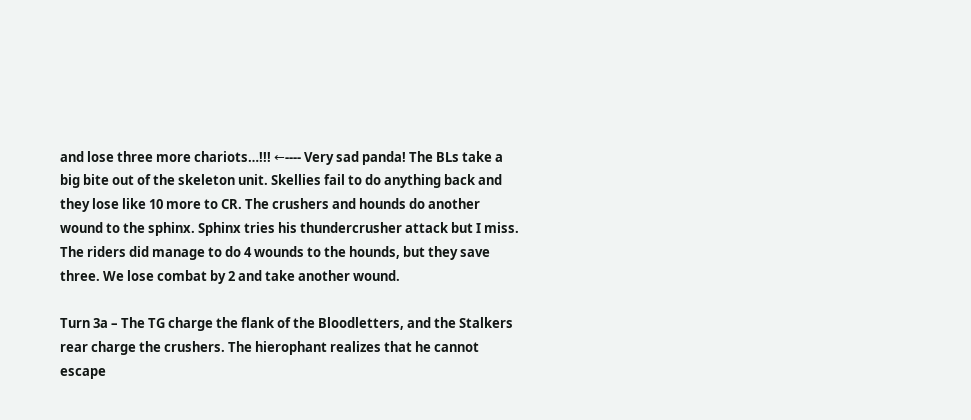and lose three more chariots…!!! ←---- Very sad panda! The BLs take a big bite out of the skeleton unit. Skellies fail to do anything back and they lose like 10 more to CR. The crushers and hounds do another wound to the sphinx. Sphinx tries his thundercrusher attack but I miss. The riders did manage to do 4 wounds to the hounds, but they save three. We lose combat by 2 and take another wound.

Turn 3a – The TG charge the flank of the Bloodletters, and the Stalkers rear charge the crushers. The hierophant realizes that he cannot escape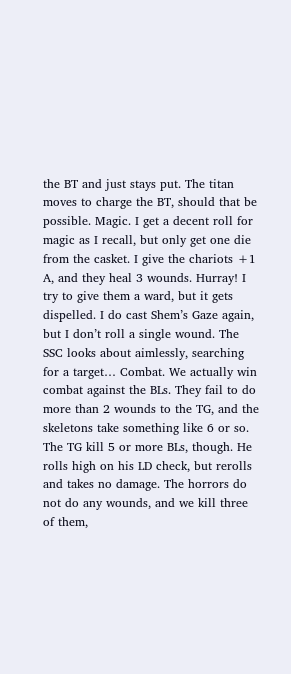the BT and just stays put. The titan moves to charge the BT, should that be possible. Magic. I get a decent roll for magic as I recall, but only get one die from the casket. I give the chariots +1 A, and they heal 3 wounds. Hurray! I try to give them a ward, but it gets dispelled. I do cast Shem’s Gaze again, but I don’t roll a single wound. The SSC looks about aimlessly, searching for a target… Combat. We actually win combat against the BLs. They fail to do more than 2 wounds to the TG, and the skeletons take something like 6 or so. The TG kill 5 or more BLs, though. He rolls high on his LD check, but rerolls and takes no damage. The horrors do not do any wounds, and we kill three of them,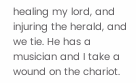healing my lord, and injuring the herald, and we tie. He has a musician and I take a wound on the chariot.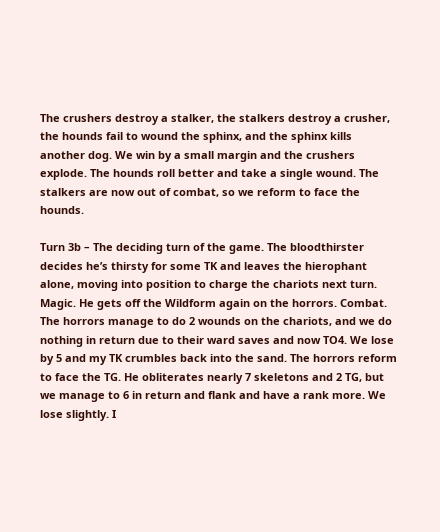The crushers destroy a stalker, the stalkers destroy a crusher, the hounds fail to wound the sphinx, and the sphinx kills another dog. We win by a small margin and the crushers explode. The hounds roll better and take a single wound. The stalkers are now out of combat, so we reform to face the hounds.

Turn 3b – The deciding turn of the game. The bloodthirster decides he’s thirsty for some TK and leaves the hierophant alone, moving into position to charge the chariots next turn. Magic. He gets off the Wildform again on the horrors. Combat. The horrors manage to do 2 wounds on the chariots, and we do nothing in return due to their ward saves and now TO4. We lose by 5 and my TK crumbles back into the sand. The horrors reform to face the TG. He obliterates nearly 7 skeletons and 2 TG, but we manage to 6 in return and flank and have a rank more. We lose slightly. I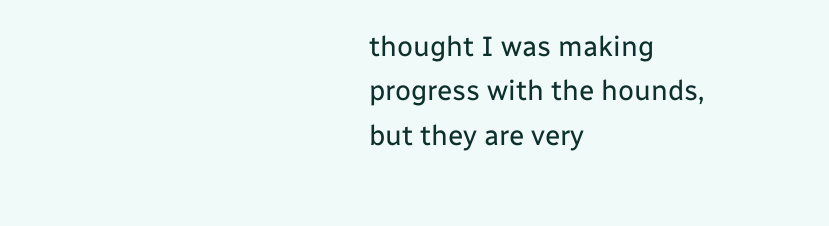thought I was making progress with the hounds, but they are very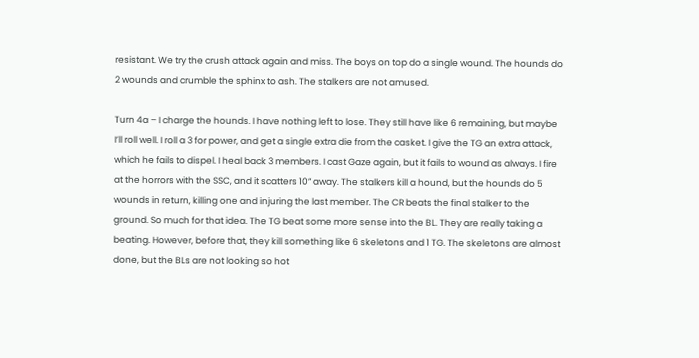resistant. We try the crush attack again and miss. The boys on top do a single wound. The hounds do 2 wounds and crumble the sphinx to ash. The stalkers are not amused.

Turn 4a – I charge the hounds. I have nothing left to lose. They still have like 6 remaining, but maybe I’ll roll well. I roll a 3 for power, and get a single extra die from the casket. I give the TG an extra attack, which he fails to dispel. I heal back 3 members. I cast Gaze again, but it fails to wound as always. I fire at the horrors with the SSC, and it scatters 10” away. The stalkers kill a hound, but the hounds do 5 wounds in return, killing one and injuring the last member. The CR beats the final stalker to the ground. So much for that idea. The TG beat some more sense into the BL. They are really taking a beating. However, before that, they kill something like 6 skeletons and 1 TG. The skeletons are almost done, but the BLs are not looking so hot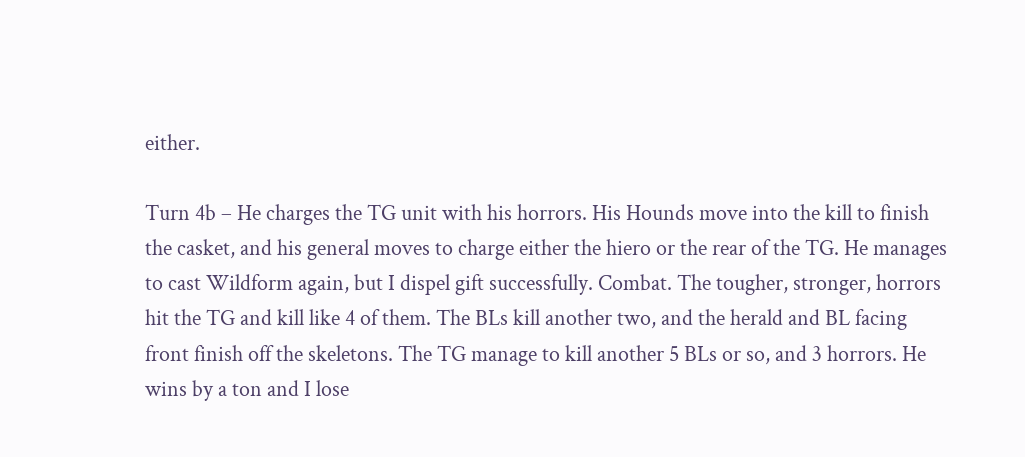either.

Turn 4b – He charges the TG unit with his horrors. His Hounds move into the kill to finish the casket, and his general moves to charge either the hiero or the rear of the TG. He manages to cast Wildform again, but I dispel gift successfully. Combat. The tougher, stronger, horrors hit the TG and kill like 4 of them. The BLs kill another two, and the herald and BL facing front finish off the skeletons. The TG manage to kill another 5 BLs or so, and 3 horrors. He wins by a ton and I lose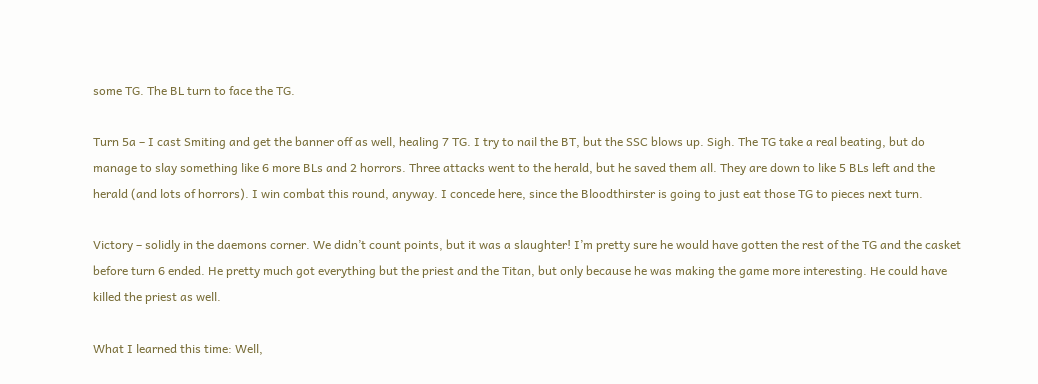some TG. The BL turn to face the TG.

Turn 5a – I cast Smiting and get the banner off as well, healing 7 TG. I try to nail the BT, but the SSC blows up. Sigh. The TG take a real beating, but do manage to slay something like 6 more BLs and 2 horrors. Three attacks went to the herald, but he saved them all. They are down to like 5 BLs left and the herald (and lots of horrors). I win combat this round, anyway. I concede here, since the Bloodthirster is going to just eat those TG to pieces next turn.

Victory – solidly in the daemons corner. We didn’t count points, but it was a slaughter! I’m pretty sure he would have gotten the rest of the TG and the casket before turn 6 ended. He pretty much got everything but the priest and the Titan, but only because he was making the game more interesting. He could have killed the priest as well.

What I learned this time: Well,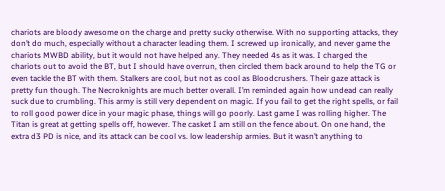chariots are bloody awesome on the charge and pretty sucky otherwise. With no supporting attacks, they don’t do much, especially without a character leading them. I screwed up ironically, and never game the chariots MWBD ability, but it would not have helped any. They needed 4s as it was. I charged the chariots out to avoid the BT, but I should have overrun, then circled them back around to help the TG or even tackle the BT with them. Stalkers are cool, but not as cool as Bloodcrushers. Their gaze attack is pretty fun though. The Necroknights are much better overall. I’m reminded again how undead can really suck due to crumbling. This army is still very dependent on magic. If you fail to get the right spells, or fail to roll good power dice in your magic phase, things will go poorly. Last game I was rolling higher. The Titan is great at getting spells off, however. The casket I am still on the fence about. On one hand, the extra d3 PD is nice, and its attack can be cool vs. low leadership armies. But it wasn’t anything to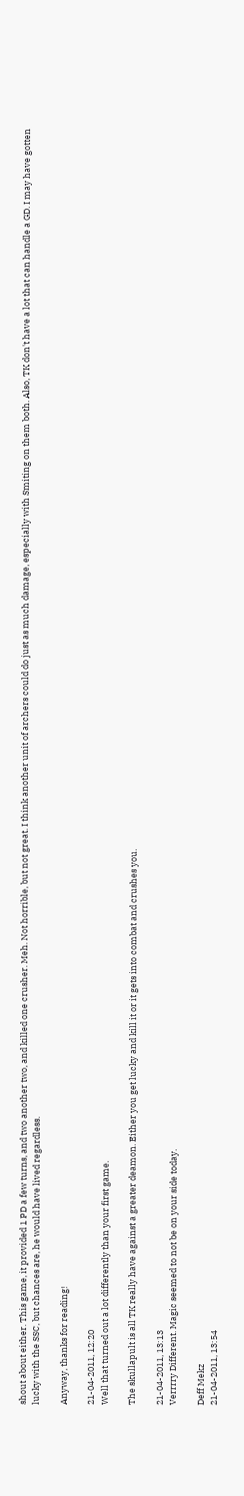shout about either. This game, it provided 1 PD a few turns, and two another two, and killed one crusher. Meh. Not horrible, but not great. I think another unit of archers could do just as much damage, especially with Smiting on them both. Also, TK don't have a lot that can handle a GD. I may have gotten lucky with the SSC, but chances are, he would have lived regardless.

Anyway, thanks for reading!

21-04-2011, 12:20
Well that turned out a lot differently than your first game.

The skullapult is all TK really have against a greater deamon. Either you get lucky and kill it or it gets into combat and crushes you.

21-04-2011, 13:13
Verrrry Different. Magic seemed to not be on your side today.

Deff Mekz
21-04-2011, 13:54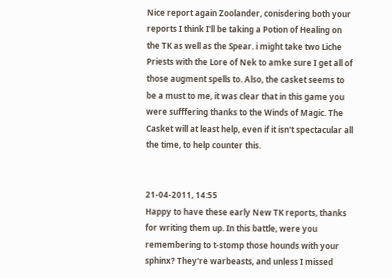Nice report again Zoolander, conisdering both your reports I think I'll be taking a Potion of Healing on the TK as well as the Spear. i might take two Liche Priests with the Lore of Nek to amke sure I get all of those augment spells to. Also, the casket seems to be a must to me, it was clear that in this game you were sufffering thanks to the Winds of Magic. The Casket will at least help, even if it isn't spectacular all the time, to help counter this.


21-04-2011, 14:55
Happy to have these early New TK reports, thanks for writing them up. In this battle, were you remembering to t-stomp those hounds with your sphinx? They're warbeasts, and unless I missed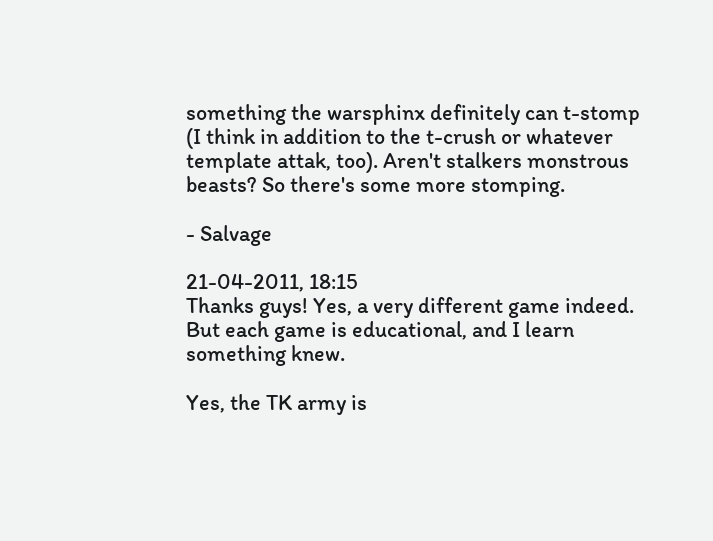something the warsphinx definitely can t-stomp (I think in addition to the t-crush or whatever template attak, too). Aren't stalkers monstrous beasts? So there's some more stomping.

- Salvage

21-04-2011, 18:15
Thanks guys! Yes, a very different game indeed. But each game is educational, and I learn something knew.

Yes, the TK army is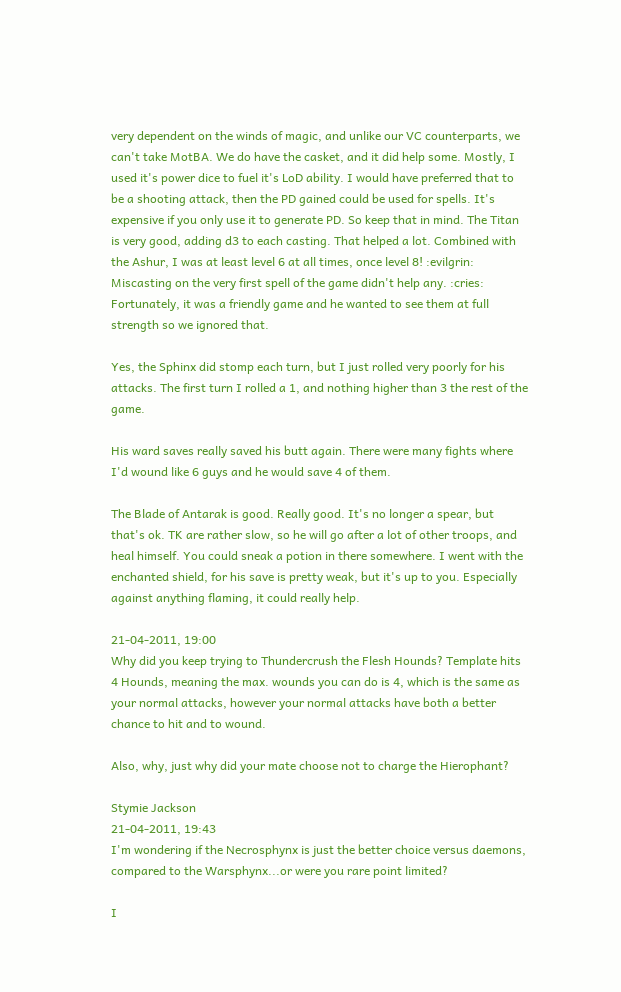very dependent on the winds of magic, and unlike our VC counterparts, we can't take MotBA. We do have the casket, and it did help some. Mostly, I used it's power dice to fuel it's LoD ability. I would have preferred that to be a shooting attack, then the PD gained could be used for spells. It's expensive if you only use it to generate PD. So keep that in mind. The Titan is very good, adding d3 to each casting. That helped a lot. Combined with the Ashur, I was at least level 6 at all times, once level 8! :evilgrin: Miscasting on the very first spell of the game didn't help any. :cries: Fortunately, it was a friendly game and he wanted to see them at full strength so we ignored that.

Yes, the Sphinx did stomp each turn, but I just rolled very poorly for his attacks. The first turn I rolled a 1, and nothing higher than 3 the rest of the game.

His ward saves really saved his butt again. There were many fights where I'd wound like 6 guys and he would save 4 of them.

The Blade of Antarak is good. Really good. It's no longer a spear, but that's ok. TK are rather slow, so he will go after a lot of other troops, and heal himself. You could sneak a potion in there somewhere. I went with the enchanted shield, for his save is pretty weak, but it's up to you. Especially against anything flaming, it could really help.

21-04-2011, 19:00
Why did you keep trying to Thundercrush the Flesh Hounds? Template hits 4 Hounds, meaning the max. wounds you can do is 4, which is the same as your normal attacks, however your normal attacks have both a better chance to hit and to wound.

Also, why, just why did your mate choose not to charge the Hierophant?

Stymie Jackson
21-04-2011, 19:43
I'm wondering if the Necrosphynx is just the better choice versus daemons, compared to the Warsphynx...or were you rare point limited?

I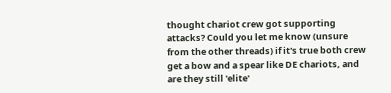thought chariot crew got supporting attacks? Could you let me know (unsure from the other threads) if it's true both crew get a bow and a spear like DE chariots, and are they still 'elite'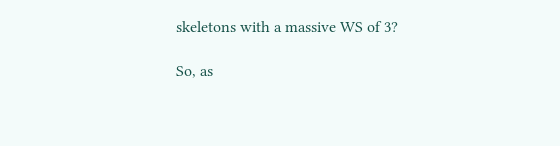skeletons with a massive WS of 3?

So, as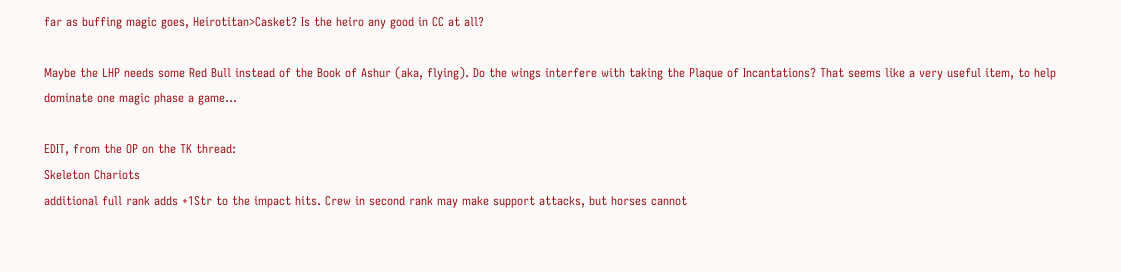far as buffing magic goes, Heirotitan>Casket? Is the heiro any good in CC at all?

Maybe the LHP needs some Red Bull instead of the Book of Ashur (aka, flying). Do the wings interfere with taking the Plaque of Incantations? That seems like a very useful item, to help dominate one magic phase a game...

EDIT, from the OP on the TK thread:
Skeleton Chariots
additional full rank adds +1Str to the impact hits. Crew in second rank may make support attacks, but horses cannot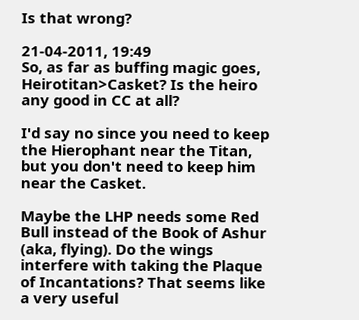Is that wrong?

21-04-2011, 19:49
So, as far as buffing magic goes, Heirotitan>Casket? Is the heiro any good in CC at all?

I'd say no since you need to keep the Hierophant near the Titan, but you don't need to keep him near the Casket.

Maybe the LHP needs some Red Bull instead of the Book of Ashur (aka, flying). Do the wings interfere with taking the Plaque of Incantations? That seems like a very useful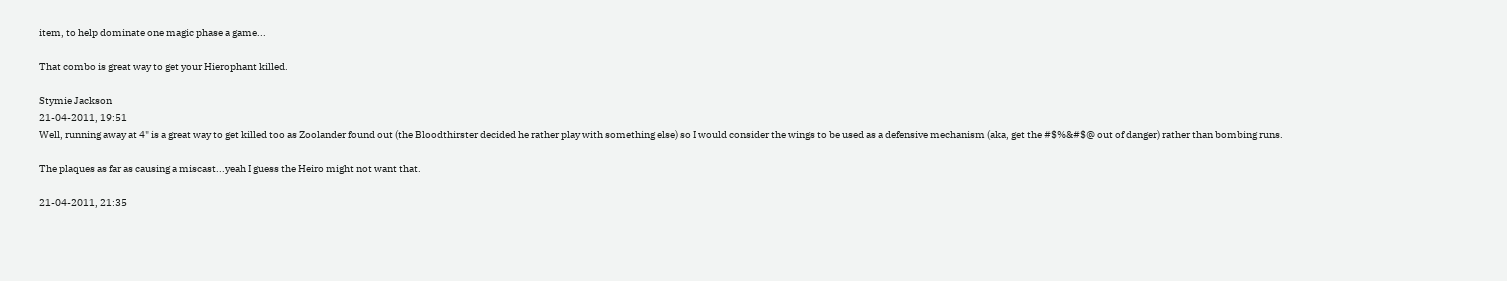item, to help dominate one magic phase a game...

That combo is great way to get your Hierophant killed.

Stymie Jackson
21-04-2011, 19:51
Well, running away at 4" is a great way to get killed too as Zoolander found out (the Bloodthirster decided he rather play with something else) so I would consider the wings to be used as a defensive mechanism (aka, get the #$%&#$@ out of danger) rather than bombing runs.

The plaques as far as causing a miscast...yeah I guess the Heiro might not want that.

21-04-2011, 21:35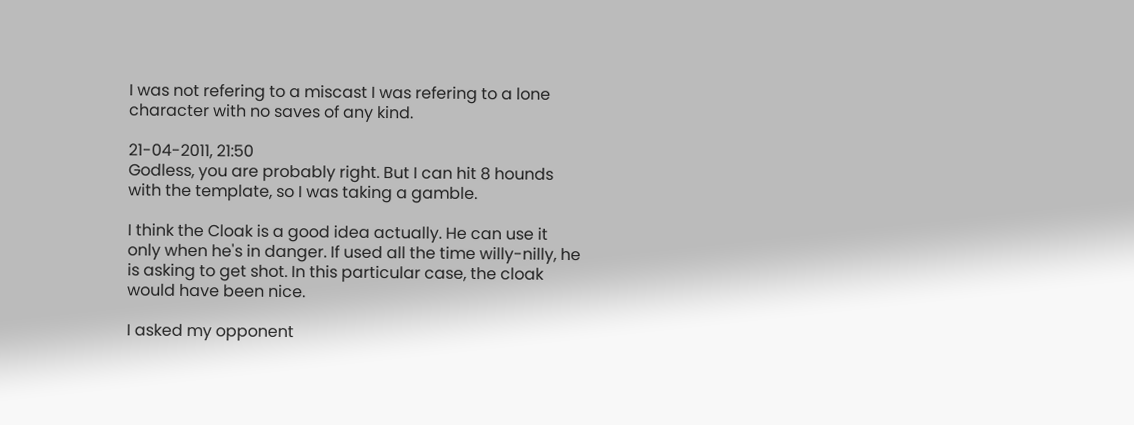I was not refering to a miscast I was refering to a lone character with no saves of any kind.

21-04-2011, 21:50
Godless, you are probably right. But I can hit 8 hounds with the template, so I was taking a gamble.

I think the Cloak is a good idea actually. He can use it only when he's in danger. If used all the time willy-nilly, he is asking to get shot. In this particular case, the cloak would have been nice.

I asked my opponent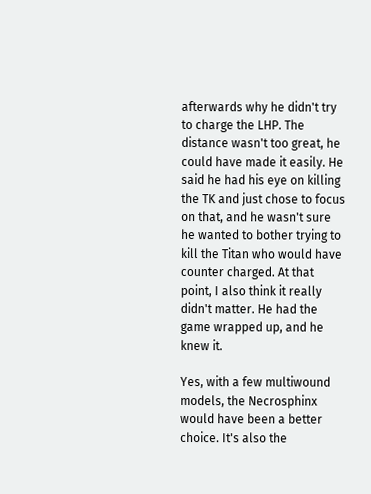afterwards why he didn't try to charge the LHP. The distance wasn't too great, he could have made it easily. He said he had his eye on killing the TK and just chose to focus on that, and he wasn't sure he wanted to bother trying to kill the Titan who would have counter charged. At that point, I also think it really didn't matter. He had the game wrapped up, and he knew it.

Yes, with a few multiwound models, the Necrosphinx would have been a better choice. It's also the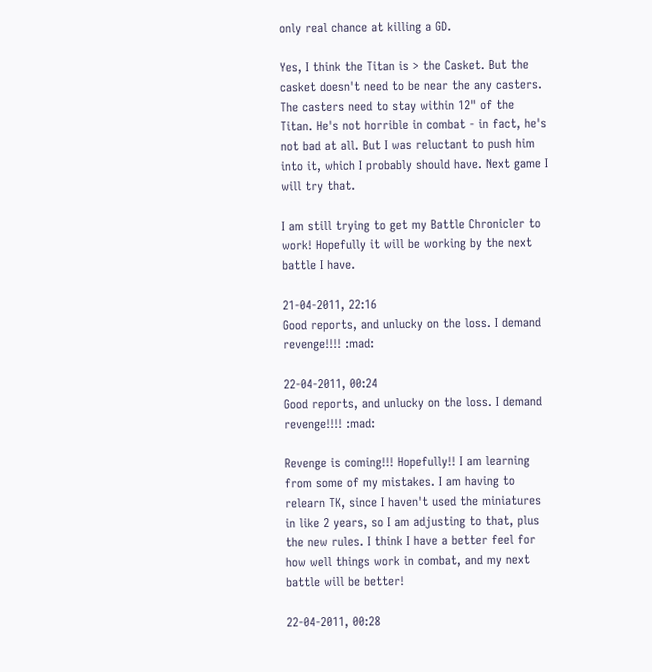only real chance at killing a GD.

Yes, I think the Titan is > the Casket. But the casket doesn't need to be near the any casters. The casters need to stay within 12" of the Titan. He's not horrible in combat - in fact, he's not bad at all. But I was reluctant to push him into it, which I probably should have. Next game I will try that.

I am still trying to get my Battle Chronicler to work! Hopefully it will be working by the next battle I have.

21-04-2011, 22:16
Good reports, and unlucky on the loss. I demand revenge!!!! :mad:

22-04-2011, 00:24
Good reports, and unlucky on the loss. I demand revenge!!!! :mad:

Revenge is coming!!! Hopefully!! I am learning from some of my mistakes. I am having to relearn TK, since I haven't used the miniatures in like 2 years, so I am adjusting to that, plus the new rules. I think I have a better feel for how well things work in combat, and my next battle will be better!

22-04-2011, 00:28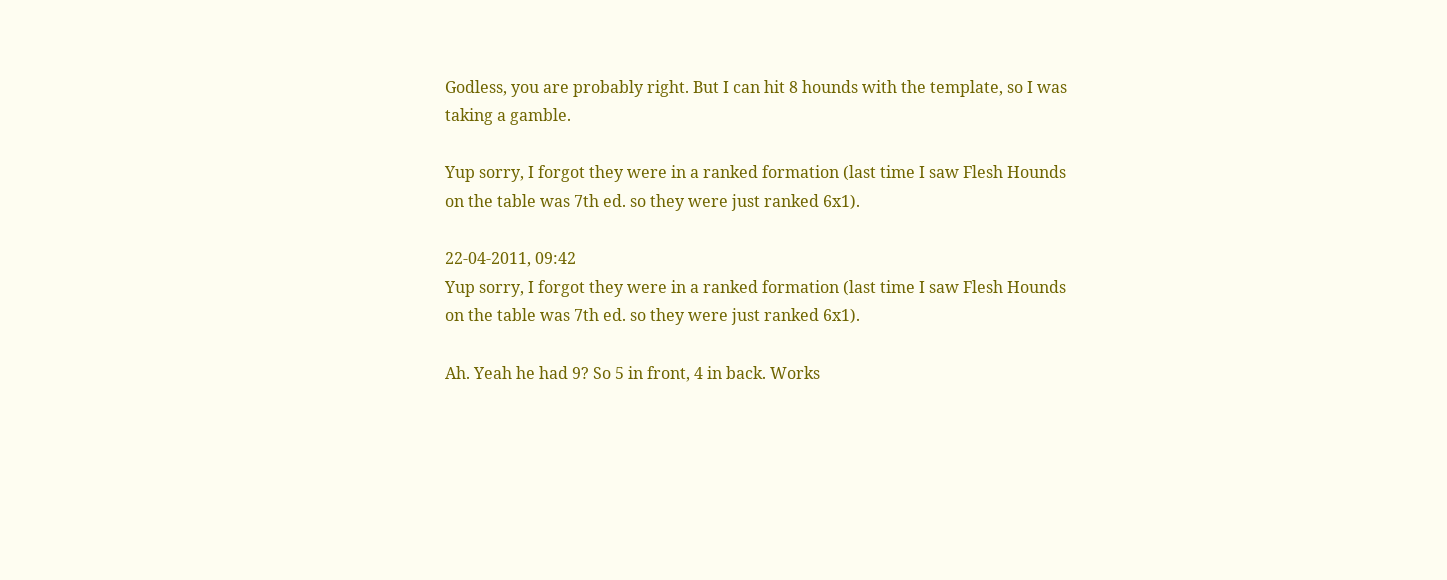Godless, you are probably right. But I can hit 8 hounds with the template, so I was taking a gamble.

Yup sorry, I forgot they were in a ranked formation (last time I saw Flesh Hounds on the table was 7th ed. so they were just ranked 6x1).

22-04-2011, 09:42
Yup sorry, I forgot they were in a ranked formation (last time I saw Flesh Hounds on the table was 7th ed. so they were just ranked 6x1).

Ah. Yeah he had 9? So 5 in front, 4 in back. Works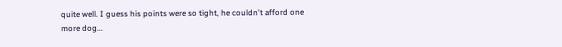quite well. I guess his points were so tight, he couldn't afford one more dog...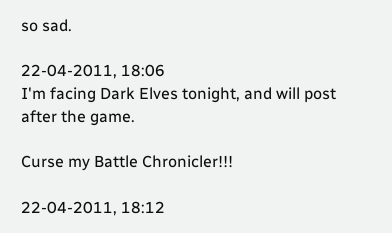so sad.

22-04-2011, 18:06
I'm facing Dark Elves tonight, and will post after the game.

Curse my Battle Chronicler!!!

22-04-2011, 18:12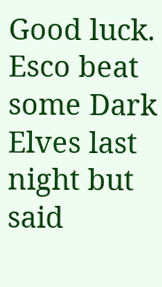Good luck. Esco beat some Dark Elves last night but said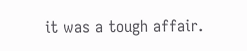it was a tough affair.